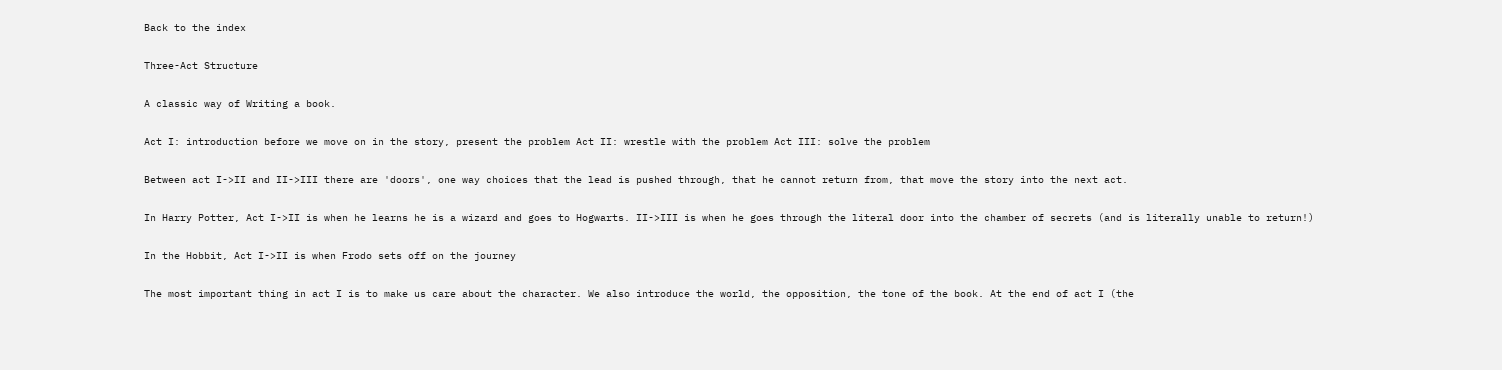Back to the index

Three-Act Structure

A classic way of Writing a book.

Act I: introduction before we move on in the story, present the problem Act II: wrestle with the problem Act III: solve the problem

Between act I->II and II->III there are 'doors', one way choices that the lead is pushed through, that he cannot return from, that move the story into the next act.

In Harry Potter, Act I->II is when he learns he is a wizard and goes to Hogwarts. II->III is when he goes through the literal door into the chamber of secrets (and is literally unable to return!)

In the Hobbit, Act I->II is when Frodo sets off on the journey

The most important thing in act I is to make us care about the character. We also introduce the world, the opposition, the tone of the book. At the end of act I (the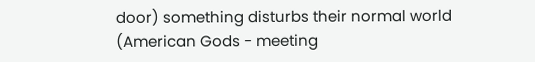door) something disturbs their normal world (American Gods - meeting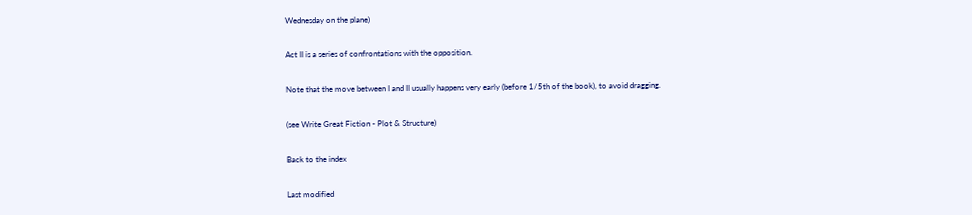Wednesday on the plane)

Act II is a series of confrontations with the opposition.

Note that the move between I and II usually happens very early (before 1/5th of the book), to avoid dragging.

(see Write Great Fiction - Plot & Structure)

Back to the index

Last modified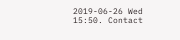2019-06-26 Wed 15:50. Contact